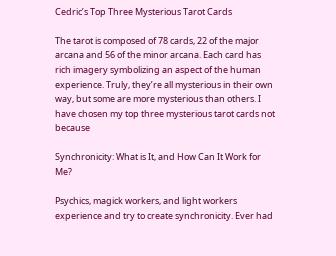Cedric’s Top Three Mysterious Tarot Cards

The tarot is composed of 78 cards, 22 of the major arcana and 56 of the minor arcana. Each card has rich imagery symbolizing an aspect of the human experience. Truly, they’re all mysterious in their own way, but some are more mysterious than others. I have chosen my top three mysterious tarot cards not because

Synchronicity: What is It, and How Can It Work for Me?

Psychics, magick workers, and light workers experience and try to create synchronicity. Ever had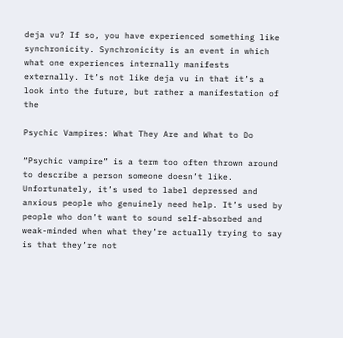deja vu? If so, you have experienced something like synchronicity. Synchronicity is an event in which what one experiences internally manifests externally. It’s not like deja vu in that it’s a look into the future, but rather a manifestation of the

Psychic Vampires: What They Are and What to Do

“Psychic vampire” is a term too often thrown around to describe a person someone doesn’t like. Unfortunately, it’s used to label depressed and anxious people who genuinely need help. It’s used by people who don’t want to sound self-absorbed and weak-minded when what they’re actually trying to say is that they’re not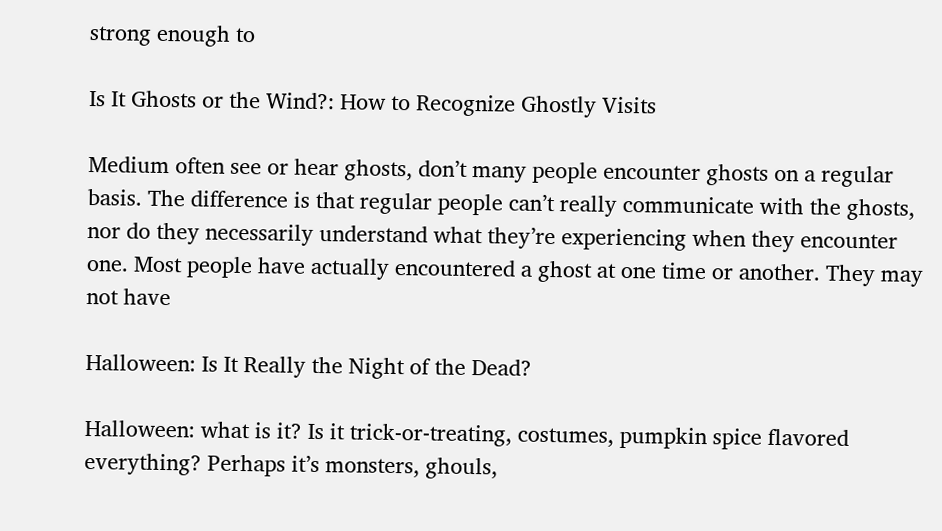strong enough to

Is It Ghosts or the Wind?: How to Recognize Ghostly Visits

Medium often see or hear ghosts, don’t many people encounter ghosts on a regular basis. The difference is that regular people can’t really communicate with the ghosts, nor do they necessarily understand what they’re experiencing when they encounter one. Most people have actually encountered a ghost at one time or another. They may not have

Halloween: Is It Really the Night of the Dead?

Halloween: what is it? Is it trick-or-treating, costumes, pumpkin spice flavored everything? Perhaps it’s monsters, ghouls,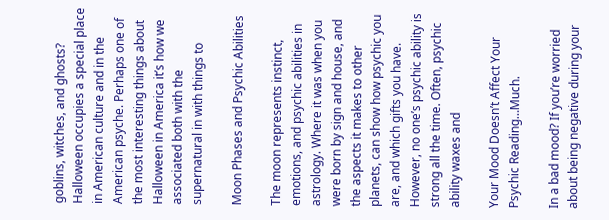goblins, witches, and ghosts? Halloween occupies a special place in American culture and in the American psyche. Perhaps one of the most interesting things about Halloween in America it’s how we associated both with the supernatural in with things to

Moon Phases and Psychic Abilities

The moon represents instinct, emotions, and psychic abilities in astrology. Where it was when you were born by sign and house, and the aspects it makes to other planets, can show how psychic you are, and which gifts you have. However, no one’s psychic ability is strong all the time. Often, psychic ability waxes and

Your Mood Doesn’t Affect Your Psychic Reading…Much.

In a bad mood? If you’re worried about being negative during your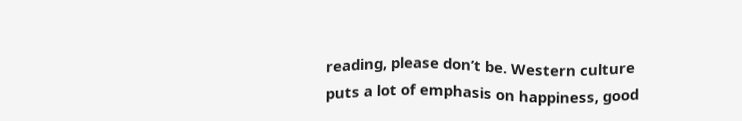reading, please don’t be. Western culture puts a lot of emphasis on happiness, good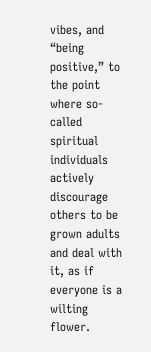vibes, and “being positive,” to the point where so-called spiritual individuals actively discourage others to be grown adults and deal with it, as if everyone is a wilting flower.